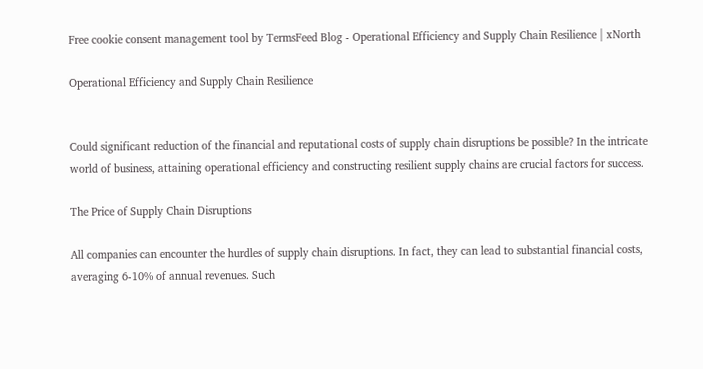Free cookie consent management tool by TermsFeed Blog - Operational Efficiency and Supply Chain Resilience | xNorth

Operational Efficiency and Supply Chain Resilience


Could significant reduction of the financial and reputational costs of supply chain disruptions be possible? In the intricate world of business, attaining operational efficiency and constructing resilient supply chains are crucial factors for success.

The Price of Supply Chain Disruptions

All companies can encounter the hurdles of supply chain disruptions. In fact, they can lead to substantial financial costs, averaging 6-10% of annual revenues. Such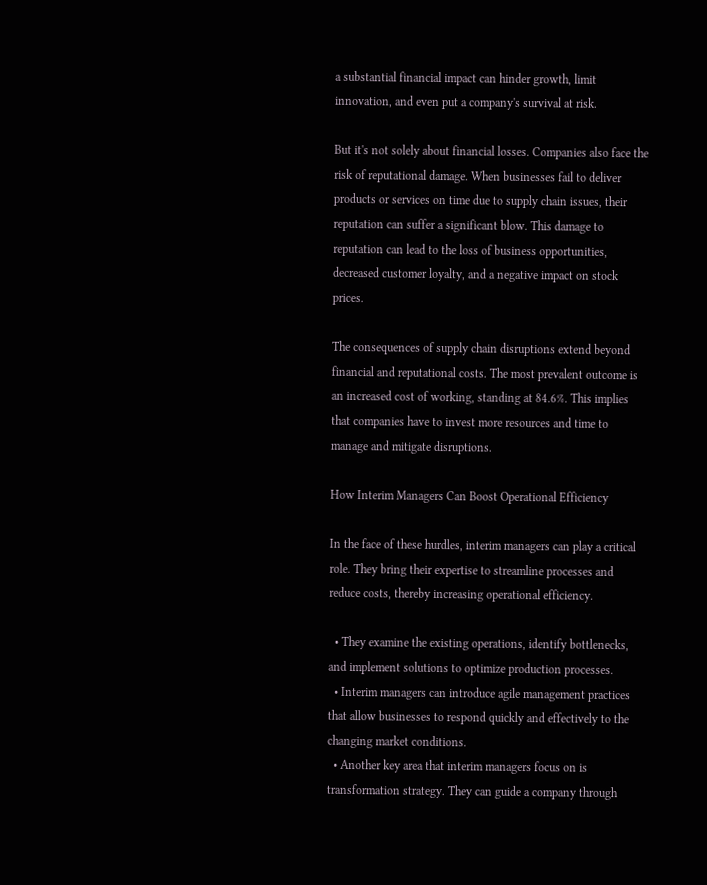a substantial financial impact can hinder growth, limit innovation, and even put a company's survival at risk.

But it's not solely about financial losses. Companies also face the risk of reputational damage. When businesses fail to deliver products or services on time due to supply chain issues, their reputation can suffer a significant blow. This damage to reputation can lead to the loss of business opportunities, decreased customer loyalty, and a negative impact on stock prices.

The consequences of supply chain disruptions extend beyond financial and reputational costs. The most prevalent outcome is an increased cost of working, standing at 84.6%. This implies that companies have to invest more resources and time to manage and mitigate disruptions.

How Interim Managers Can Boost Operational Efficiency

In the face of these hurdles, interim managers can play a critical role. They bring their expertise to streamline processes and reduce costs, thereby increasing operational efficiency.

  • They examine the existing operations, identify bottlenecks, and implement solutions to optimize production processes.
  • Interim managers can introduce agile management practices that allow businesses to respond quickly and effectively to the changing market conditions.
  • Another key area that interim managers focus on is transformation strategy. They can guide a company through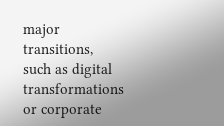major transitions, such as digital transformations or corporate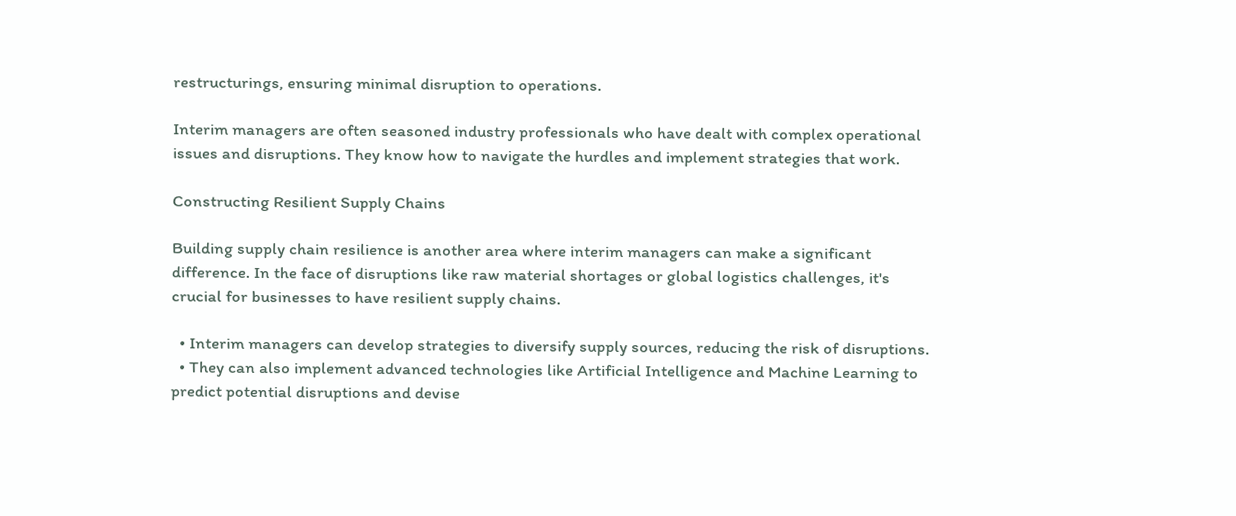restructurings, ensuring minimal disruption to operations.

Interim managers are often seasoned industry professionals who have dealt with complex operational issues and disruptions. They know how to navigate the hurdles and implement strategies that work.

Constructing Resilient Supply Chains

Building supply chain resilience is another area where interim managers can make a significant difference. In the face of disruptions like raw material shortages or global logistics challenges, it's crucial for businesses to have resilient supply chains.

  • Interim managers can develop strategies to diversify supply sources, reducing the risk of disruptions.
  • They can also implement advanced technologies like Artificial Intelligence and Machine Learning to predict potential disruptions and devise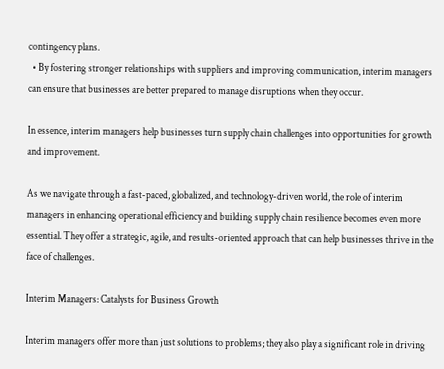contingency plans.
  • By fostering stronger relationships with suppliers and improving communication, interim managers can ensure that businesses are better prepared to manage disruptions when they occur.

In essence, interim managers help businesses turn supply chain challenges into opportunities for growth and improvement.

As we navigate through a fast-paced, globalized, and technology-driven world, the role of interim managers in enhancing operational efficiency and building supply chain resilience becomes even more essential. They offer a strategic, agile, and results-oriented approach that can help businesses thrive in the face of challenges.

Interim Managers: Catalysts for Business Growth

Interim managers offer more than just solutions to problems; they also play a significant role in driving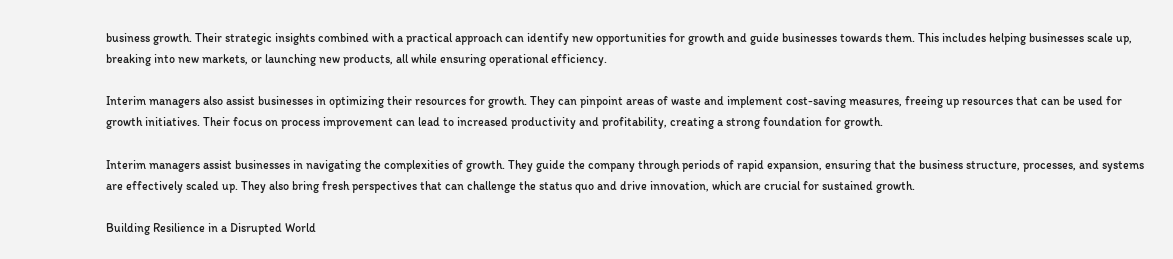business growth. Their strategic insights combined with a practical approach can identify new opportunities for growth and guide businesses towards them. This includes helping businesses scale up, breaking into new markets, or launching new products, all while ensuring operational efficiency.

Interim managers also assist businesses in optimizing their resources for growth. They can pinpoint areas of waste and implement cost-saving measures, freeing up resources that can be used for growth initiatives. Their focus on process improvement can lead to increased productivity and profitability, creating a strong foundation for growth.

Interim managers assist businesses in navigating the complexities of growth. They guide the company through periods of rapid expansion, ensuring that the business structure, processes, and systems are effectively scaled up. They also bring fresh perspectives that can challenge the status quo and drive innovation, which are crucial for sustained growth.

Building Resilience in a Disrupted World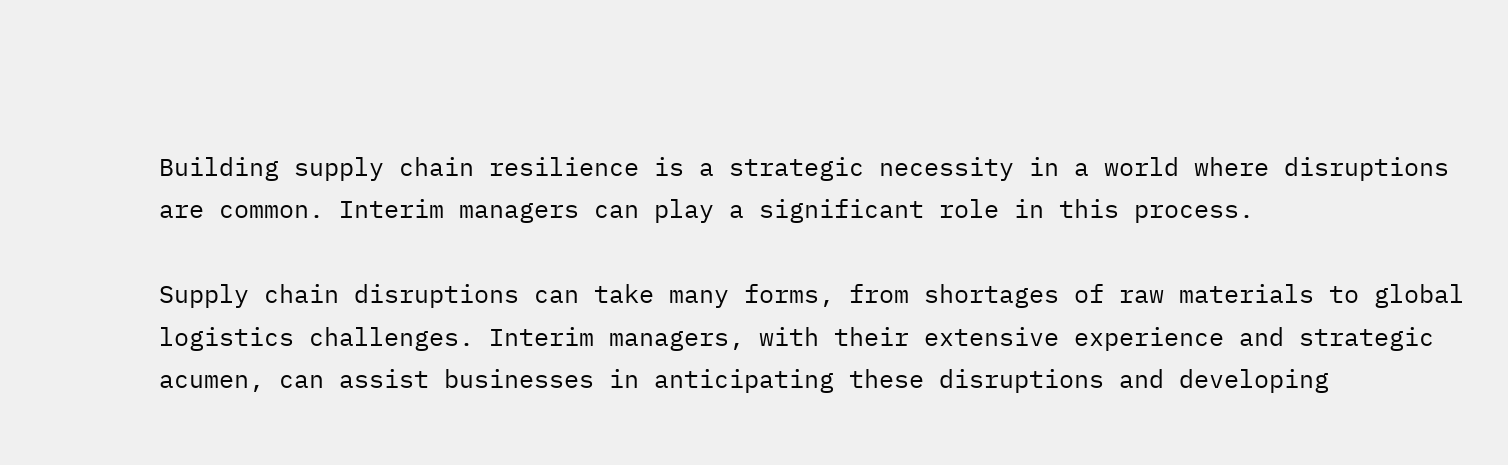Building supply chain resilience is a strategic necessity in a world where disruptions are common. Interim managers can play a significant role in this process.

Supply chain disruptions can take many forms, from shortages of raw materials to global logistics challenges. Interim managers, with their extensive experience and strategic acumen, can assist businesses in anticipating these disruptions and developing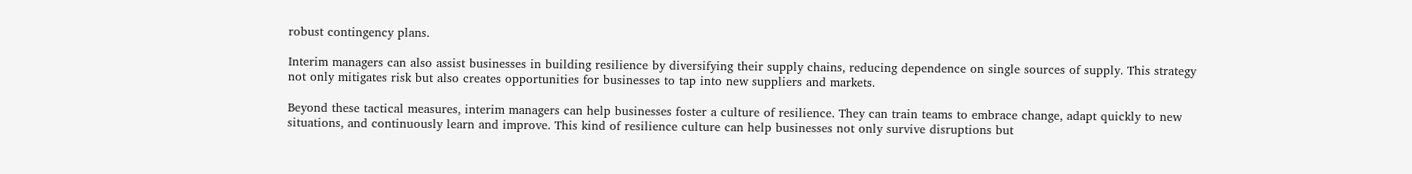robust contingency plans.

Interim managers can also assist businesses in building resilience by diversifying their supply chains, reducing dependence on single sources of supply. This strategy not only mitigates risk but also creates opportunities for businesses to tap into new suppliers and markets.

Beyond these tactical measures, interim managers can help businesses foster a culture of resilience. They can train teams to embrace change, adapt quickly to new situations, and continuously learn and improve. This kind of resilience culture can help businesses not only survive disruptions but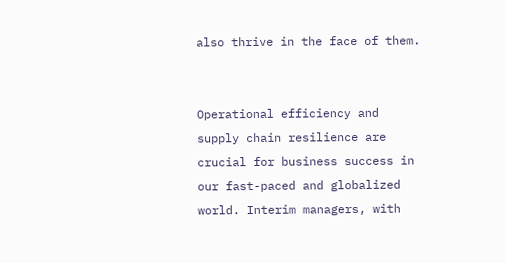also thrive in the face of them.


Operational efficiency and supply chain resilience are crucial for business success in our fast-paced and globalized world. Interim managers, with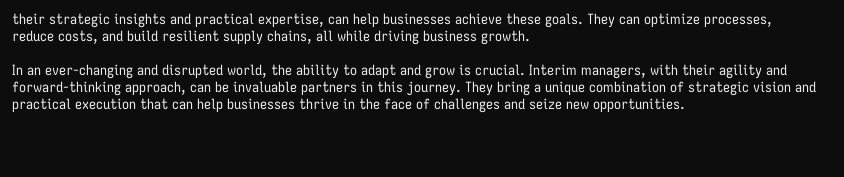their strategic insights and practical expertise, can help businesses achieve these goals. They can optimize processes, reduce costs, and build resilient supply chains, all while driving business growth.

In an ever-changing and disrupted world, the ability to adapt and grow is crucial. Interim managers, with their agility and forward-thinking approach, can be invaluable partners in this journey. They bring a unique combination of strategic vision and practical execution that can help businesses thrive in the face of challenges and seize new opportunities.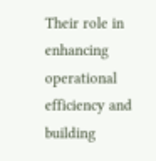Their role in enhancing operational efficiency and building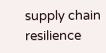supply chain resilience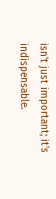isn't just important; it's indispensable.